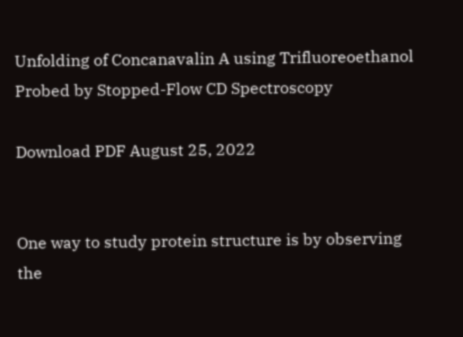Unfolding of Concanavalin A using Trifluoreoethanol Probed by Stopped-Flow CD Spectroscopy

Download PDF August 25, 2022


One way to study protein structure is by observing the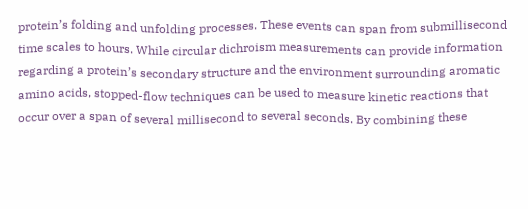protein’s folding and unfolding processes. These events can span from submillisecond time scales to hours. While circular dichroism measurements can provide information regarding a protein’s secondary structure and the environment surrounding aromatic amino acids, stopped-flow techniques can be used to measure kinetic reactions that occur over a span of several millisecond to several seconds. By combining these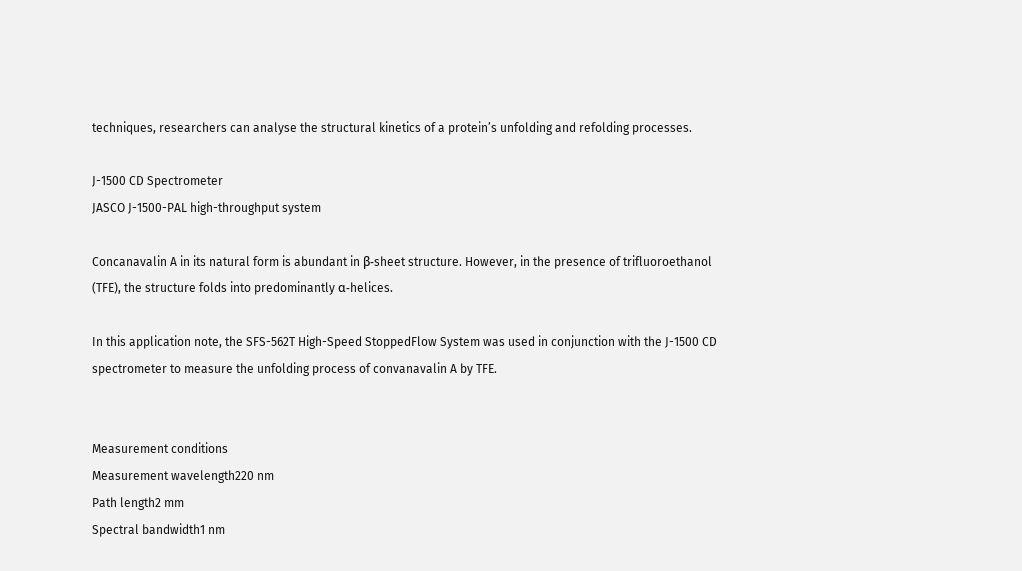techniques, researchers can analyse the structural kinetics of a protein’s unfolding and refolding processes.

J-1500 CD Spectrometer
JASCO J-1500-PAL high-throughput system

Concanavalin A in its natural form is abundant in β-sheet structure. However, in the presence of trifluoroethanol (TFE), the structure folds into predominantly α-helices.

In this application note, the SFS-562T High-Speed StoppedFlow System was used in conjunction with the J-1500 CD spectrometer to measure the unfolding process of convanavalin A by TFE.


Measurement conditions
Measurement wavelength220 nm
Path length2 mm
Spectral bandwidth1 nm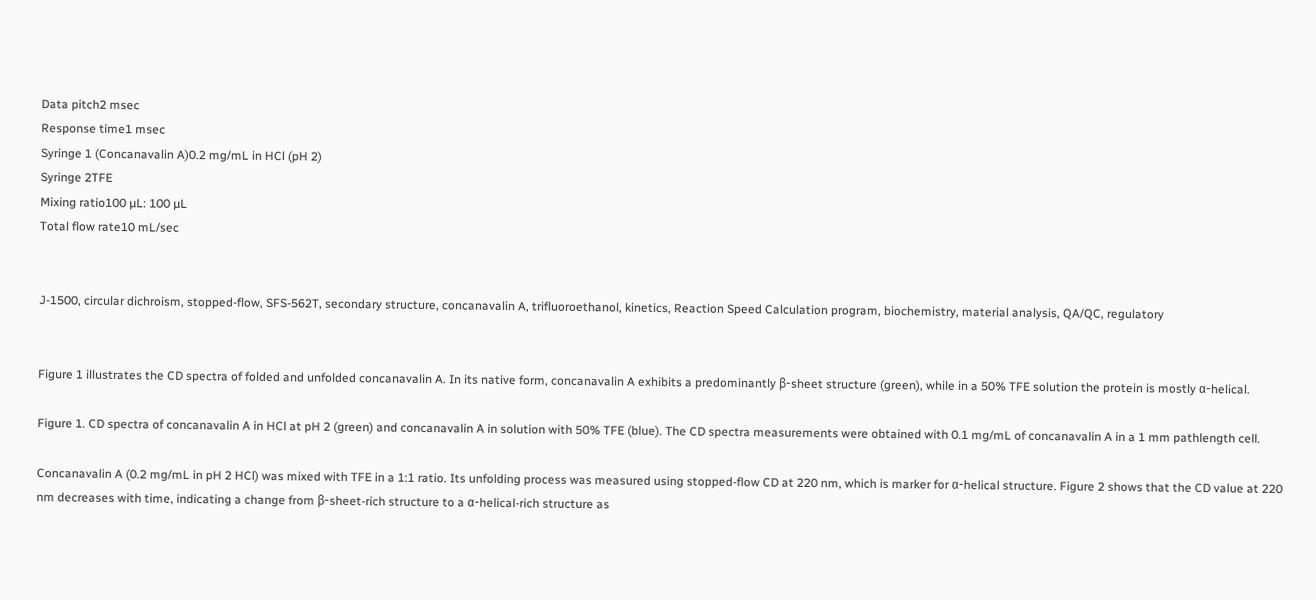Data pitch2 msec
Response time1 msec
Syringe 1 (Concanavalin A)0.2 mg/mL in HCl (pH 2)
Syringe 2TFE
Mixing ratio100 µL: 100 µL
Total flow rate10 mL/sec


J-1500, circular dichroism, stopped-flow, SFS-562T, secondary structure, concanavalin A, trifluoroethanol, kinetics, Reaction Speed Calculation program, biochemistry, material analysis, QA/QC, regulatory


Figure 1 illustrates the CD spectra of folded and unfolded concanavalin A. In its native form, concanavalin A exhibits a predominantly β-sheet structure (green), while in a 50% TFE solution the protein is mostly α-helical.

Figure 1. CD spectra of concanavalin A in HCl at pH 2 (green) and concanavalin A in solution with 50% TFE (blue). The CD spectra measurements were obtained with 0.1 mg/mL of concanavalin A in a 1 mm pathlength cell.

Concanavalin A (0.2 mg/mL in pH 2 HCl) was mixed with TFE in a 1:1 ratio. Its unfolding process was measured using stopped-flow CD at 220 nm, which is marker for α-helical structure. Figure 2 shows that the CD value at 220 nm decreases with time, indicating a change from β-sheet-rich structure to a α-helical-rich structure as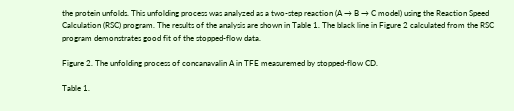the protein unfolds. This unfolding process was analyzed as a two-step reaction (A → B → C model) using the Reaction Speed Calculation (RSC) program. The results of the analysis are shown in Table 1. The black line in Figure 2 calculated from the RSC program demonstrates good fit of the stopped-flow data.

Figure 2. The unfolding process of concanavalin A in TFE measuremed by stopped-flow CD.

Table 1.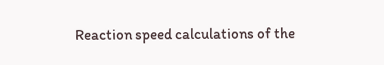Reaction speed calculations of the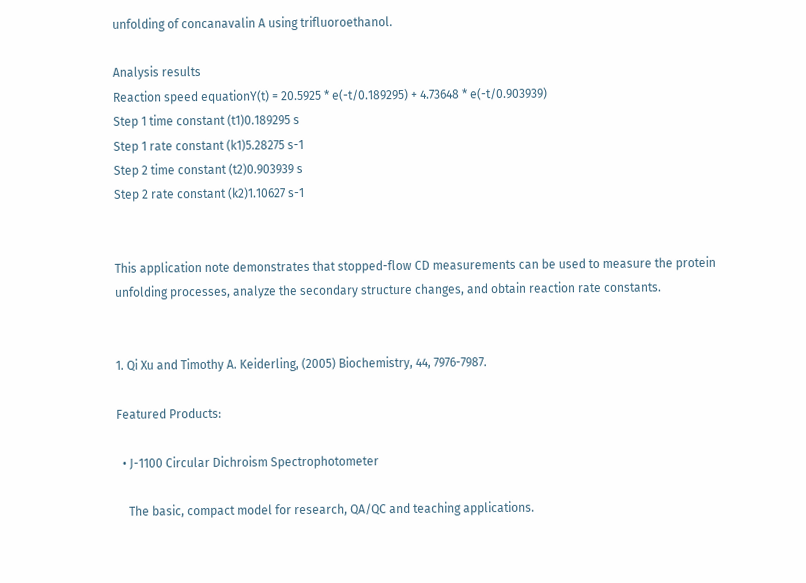unfolding of concanavalin A using trifluoroethanol.

Analysis results
Reaction speed equationY(t) = 20.5925 * e(-t/0.189295) + 4.73648 * e(-t/0.903939)
Step 1 time constant (t1)0.189295 s
Step 1 rate constant (k1)5.28275 s-1
Step 2 time constant (t2)0.903939 s
Step 2 rate constant (k2)1.10627 s-1


This application note demonstrates that stopped-flow CD measurements can be used to measure the protein unfolding processes, analyze the secondary structure changes, and obtain reaction rate constants.


1. Qi Xu and Timothy A. Keiderling, (2005) Biochemistry, 44, 7976-7987.

Featured Products:

  • J-1100 Circular Dichroism Spectrophotometer

    The basic, compact model for research, QA/QC and teaching applications.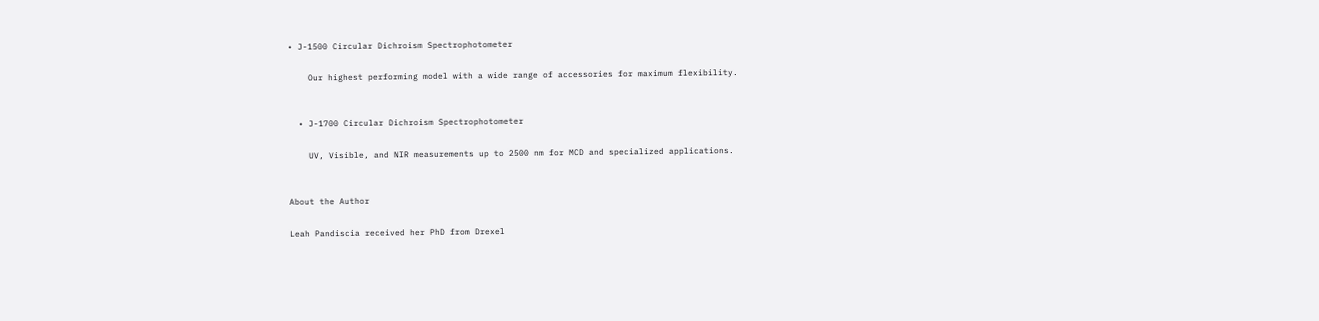• J-1500 Circular Dichroism Spectrophotometer

    Our highest performing model with a wide range of accessories for maximum flexibility.


  • J-1700 Circular Dichroism Spectrophotometer

    UV, Visible, and NIR measurements up to 2500 nm for MCD and specialized applications.


About the Author

Leah Pandiscia received her PhD from Drexel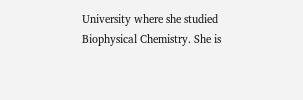University where she studied Biophysical Chemistry. She is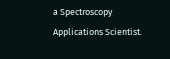a Spectroscopy Applications Scientist.